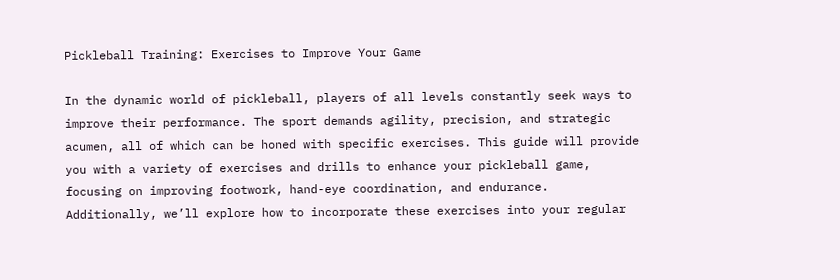Pickleball Training: Exercises to Improve Your Game

In the dynamic world of pickleball, players of all levels constantly seek ways to improve their performance. The sport demands agility, precision, and strategic acumen, all of which can be honed with specific exercises. This guide will provide you with a variety of exercises and drills to enhance your pickleball game, focusing on improving footwork, hand-eye coordination, and endurance. Additionally, we’ll explore how to incorporate these exercises into your regular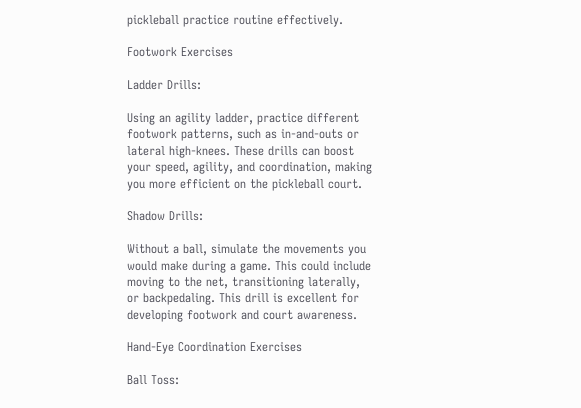pickleball practice routine effectively.

Footwork Exercises

Ladder Drills:

Using an agility ladder, practice different footwork patterns, such as in-and-outs or lateral high-knees. These drills can boost your speed, agility, and coordination, making you more efficient on the pickleball court.

Shadow Drills:

Without a ball, simulate the movements you would make during a game. This could include moving to the net, transitioning laterally, or backpedaling. This drill is excellent for developing footwork and court awareness.

Hand-Eye Coordination Exercises

Ball Toss: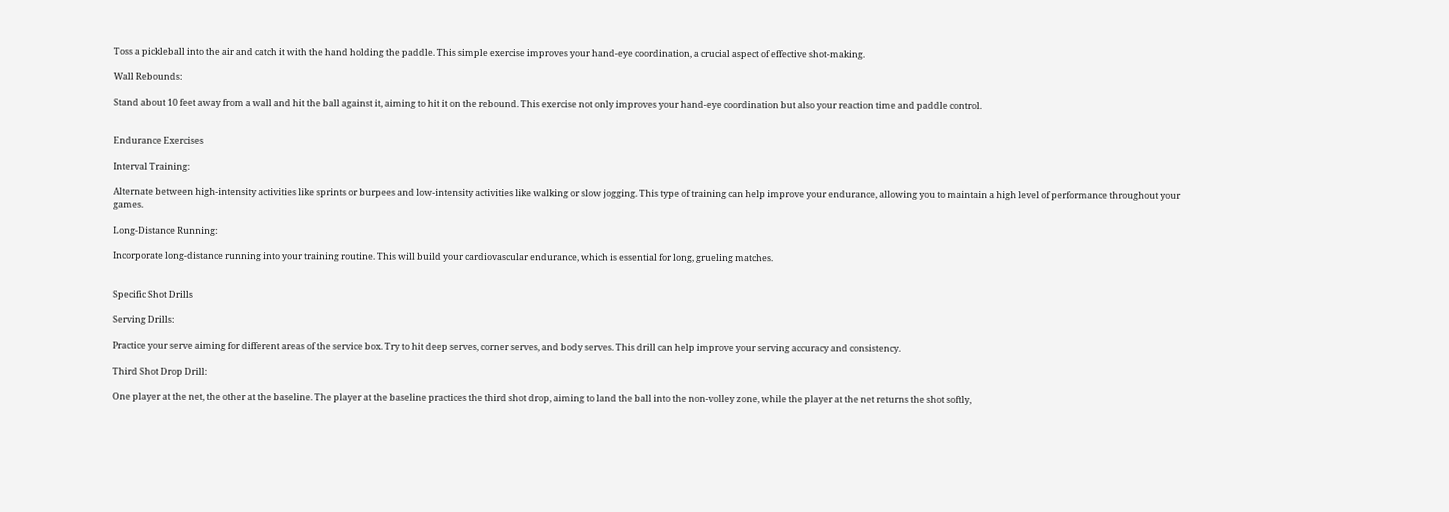Toss a pickleball into the air and catch it with the hand holding the paddle. This simple exercise improves your hand-eye coordination, a crucial aspect of effective shot-making.

Wall Rebounds:

Stand about 10 feet away from a wall and hit the ball against it, aiming to hit it on the rebound. This exercise not only improves your hand-eye coordination but also your reaction time and paddle control.


Endurance Exercises

Interval Training:

Alternate between high-intensity activities like sprints or burpees and low-intensity activities like walking or slow jogging. This type of training can help improve your endurance, allowing you to maintain a high level of performance throughout your games.

Long-Distance Running:

Incorporate long-distance running into your training routine. This will build your cardiovascular endurance, which is essential for long, grueling matches.


Specific Shot Drills

Serving Drills:

Practice your serve aiming for different areas of the service box. Try to hit deep serves, corner serves, and body serves. This drill can help improve your serving accuracy and consistency.

Third Shot Drop Drill:

One player at the net, the other at the baseline. The player at the baseline practices the third shot drop, aiming to land the ball into the non-volley zone, while the player at the net returns the shot softly,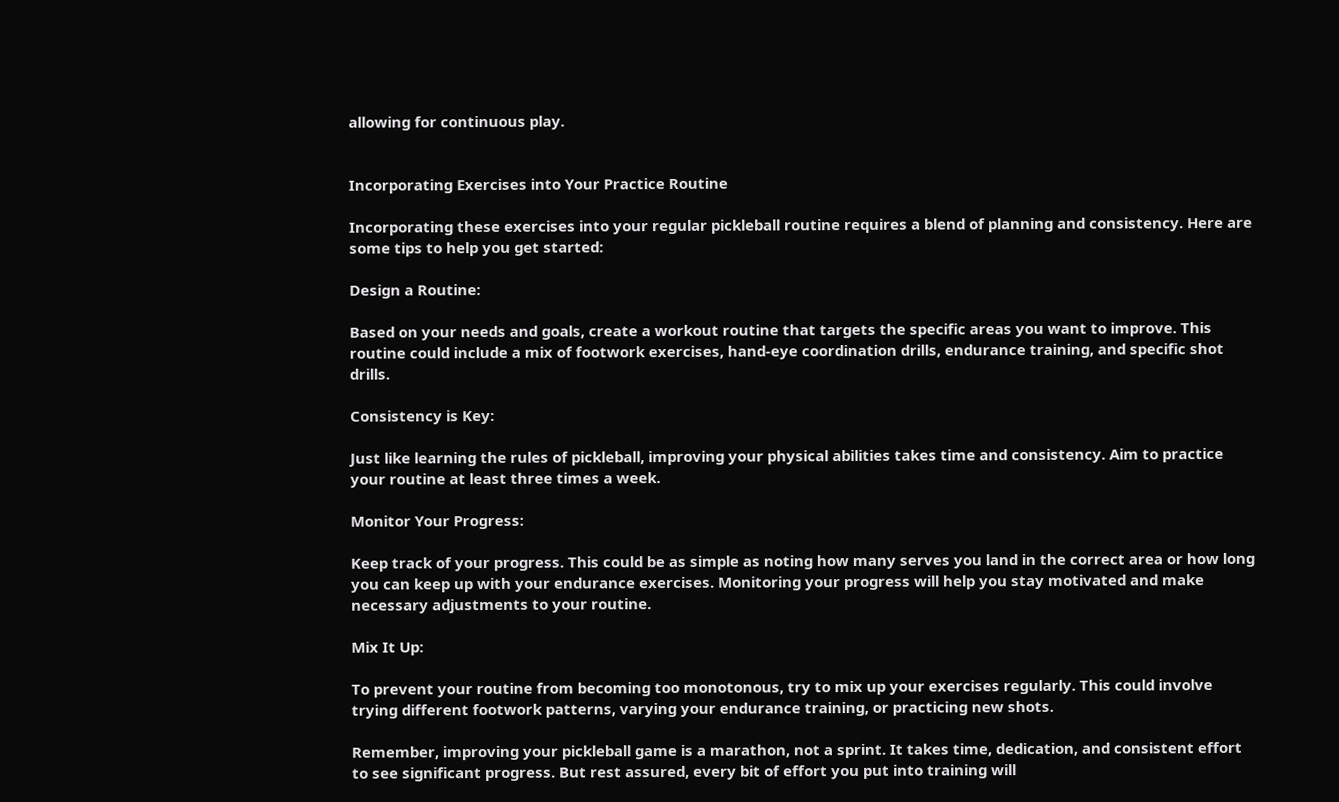allowing for continuous play.


Incorporating Exercises into Your Practice Routine

Incorporating these exercises into your regular pickleball routine requires a blend of planning and consistency. Here are some tips to help you get started:

Design a Routine:

Based on your needs and goals, create a workout routine that targets the specific areas you want to improve. This routine could include a mix of footwork exercises, hand-eye coordination drills, endurance training, and specific shot drills.

Consistency is Key:

Just like learning the rules of pickleball, improving your physical abilities takes time and consistency. Aim to practice your routine at least three times a week.

Monitor Your Progress:

Keep track of your progress. This could be as simple as noting how many serves you land in the correct area or how long you can keep up with your endurance exercises. Monitoring your progress will help you stay motivated and make necessary adjustments to your routine.

Mix It Up:

To prevent your routine from becoming too monotonous, try to mix up your exercises regularly. This could involve trying different footwork patterns, varying your endurance training, or practicing new shots.

Remember, improving your pickleball game is a marathon, not a sprint. It takes time, dedication, and consistent effort to see significant progress. But rest assured, every bit of effort you put into training will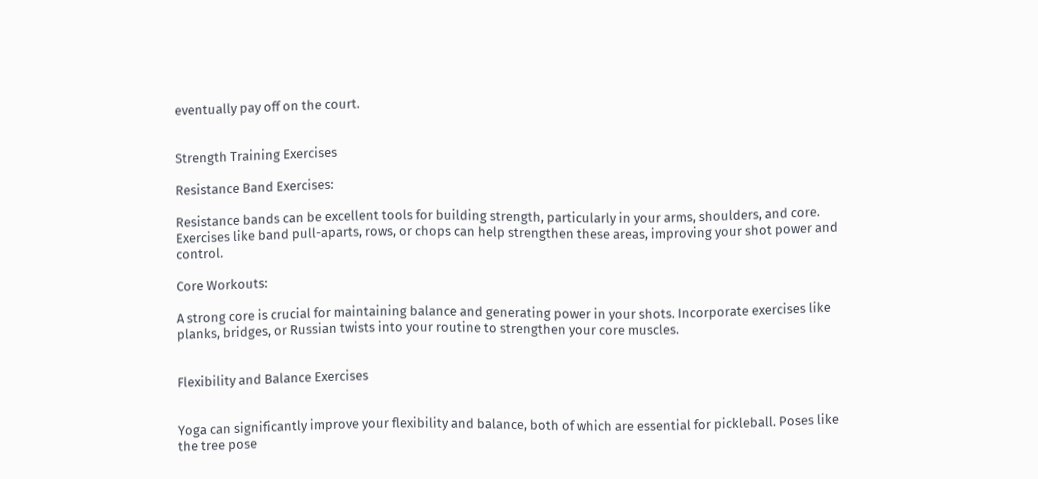eventually pay off on the court.


Strength Training Exercises

Resistance Band Exercises:

Resistance bands can be excellent tools for building strength, particularly in your arms, shoulders, and core. Exercises like band pull-aparts, rows, or chops can help strengthen these areas, improving your shot power and control.

Core Workouts:

A strong core is crucial for maintaining balance and generating power in your shots. Incorporate exercises like planks, bridges, or Russian twists into your routine to strengthen your core muscles.


Flexibility and Balance Exercises


Yoga can significantly improve your flexibility and balance, both of which are essential for pickleball. Poses like the tree pose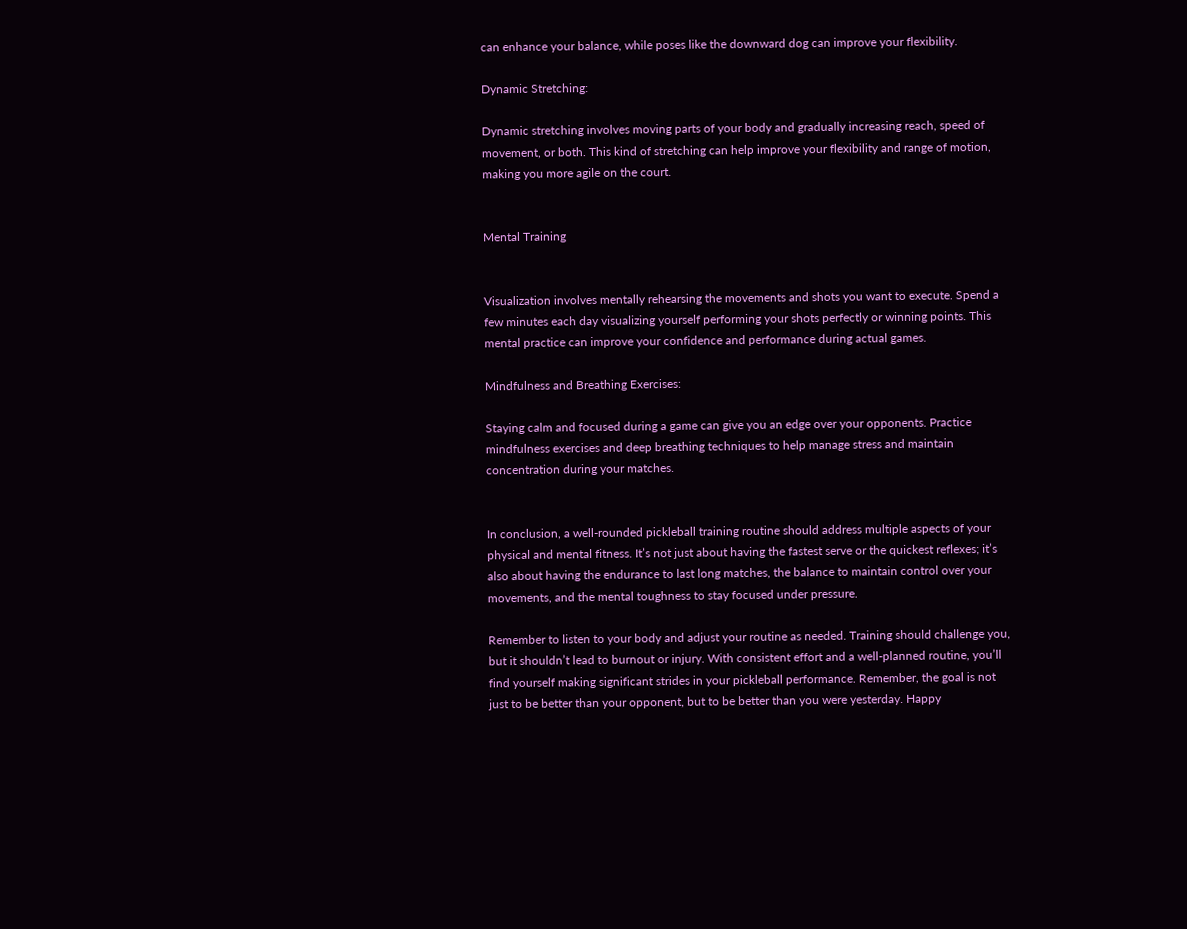can enhance your balance, while poses like the downward dog can improve your flexibility.

Dynamic Stretching:

Dynamic stretching involves moving parts of your body and gradually increasing reach, speed of movement, or both. This kind of stretching can help improve your flexibility and range of motion, making you more agile on the court.


Mental Training


Visualization involves mentally rehearsing the movements and shots you want to execute. Spend a few minutes each day visualizing yourself performing your shots perfectly or winning points. This mental practice can improve your confidence and performance during actual games.

Mindfulness and Breathing Exercises:

Staying calm and focused during a game can give you an edge over your opponents. Practice mindfulness exercises and deep breathing techniques to help manage stress and maintain concentration during your matches.


In conclusion, a well-rounded pickleball training routine should address multiple aspects of your physical and mental fitness. It’s not just about having the fastest serve or the quickest reflexes; it’s also about having the endurance to last long matches, the balance to maintain control over your movements, and the mental toughness to stay focused under pressure.

Remember to listen to your body and adjust your routine as needed. Training should challenge you, but it shouldn’t lead to burnout or injury. With consistent effort and a well-planned routine, you’ll find yourself making significant strides in your pickleball performance. Remember, the goal is not just to be better than your opponent, but to be better than you were yesterday. Happy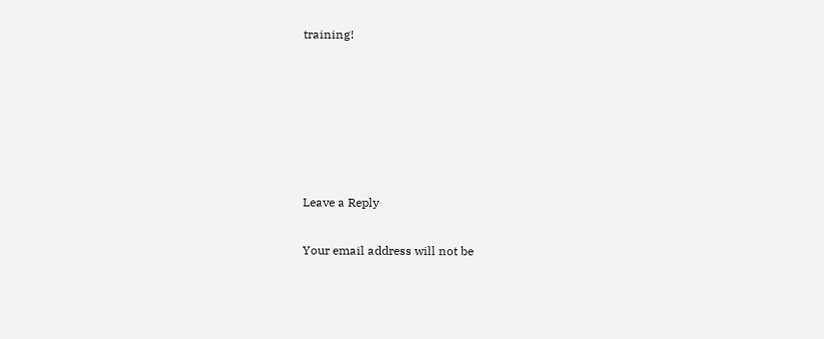training!






Leave a Reply

Your email address will not be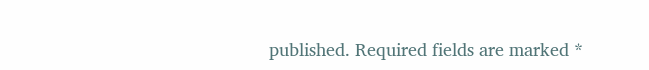published. Required fields are marked *